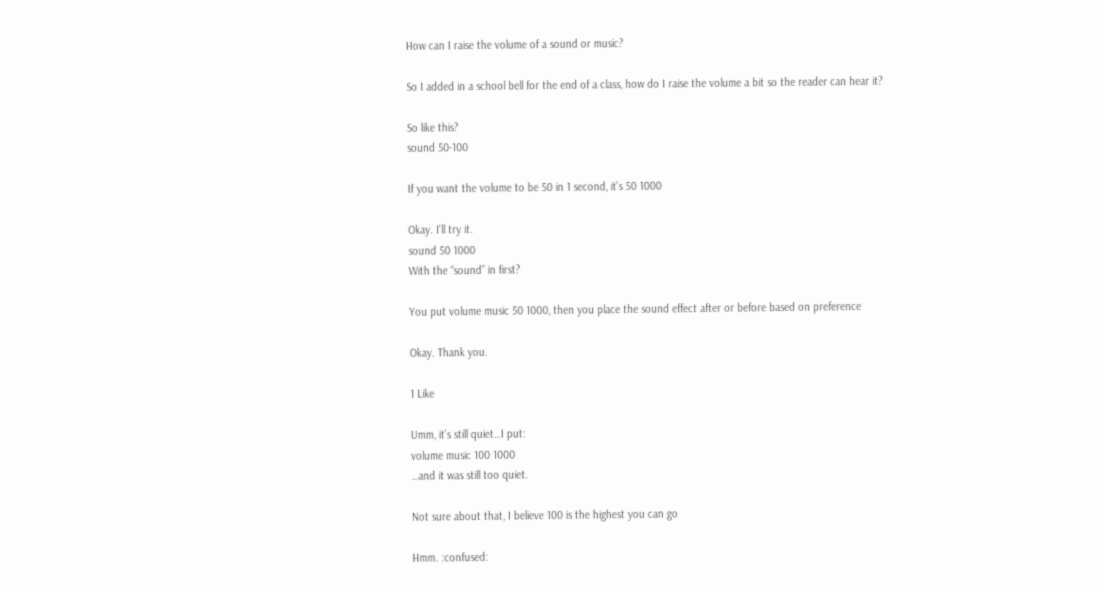How can I raise the volume of a sound or music?

So I added in a school bell for the end of a class, how do I raise the volume a bit so the reader can hear it?

So like this?
sound 50-100

If you want the volume to be 50 in 1 second, it’s 50 1000

Okay. I’ll try it.
sound 50 1000
With the “sound” in first?

You put volume music 50 1000, then you place the sound effect after or before based on preference

Okay. Thank you.

1 Like

Umm, it’s still quiet…I put:
volume music 100 1000
…and it was still too quiet.

Not sure about that, I believe 100 is the highest you can go

Hmm. :confused: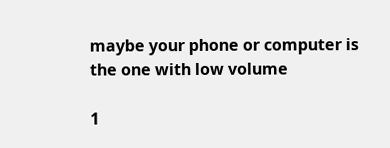maybe your phone or computer is the one with low volume

1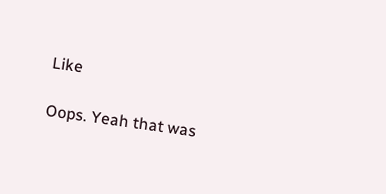Like

Oops. Yeah that was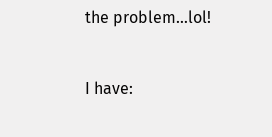the problem…lol!


I have: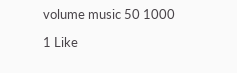volume music 50 1000

1 Like